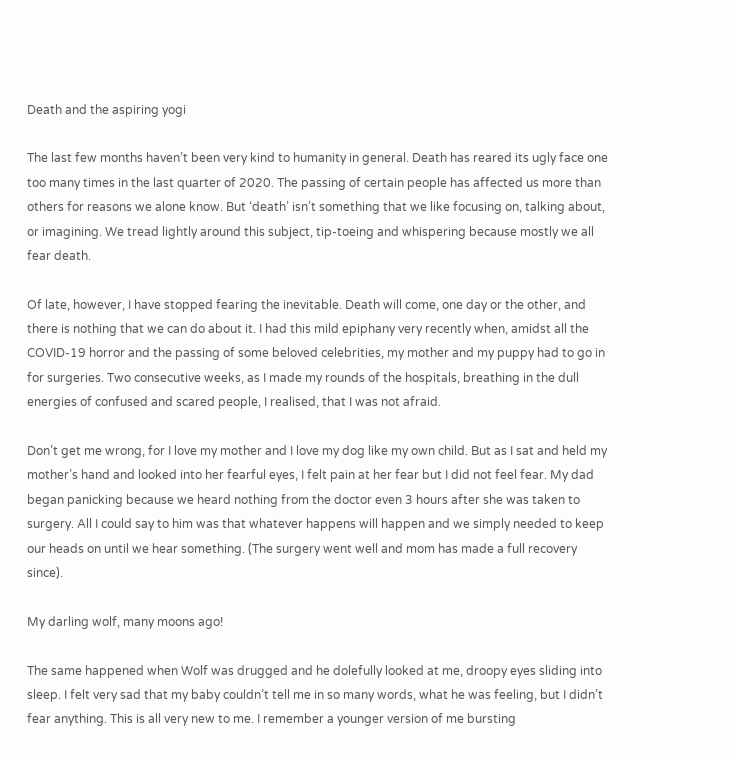Death and the aspiring yogi

The last few months haven’t been very kind to humanity in general. Death has reared its ugly face one too many times in the last quarter of 2020. The passing of certain people has affected us more than others for reasons we alone know. But ‘death’ isn’t something that we like focusing on, talking about, or imagining. We tread lightly around this subject, tip-toeing and whispering because mostly we all fear death.

Of late, however, I have stopped fearing the inevitable. Death will come, one day or the other, and there is nothing that we can do about it. I had this mild epiphany very recently when, amidst all the COVID-19 horror and the passing of some beloved celebrities, my mother and my puppy had to go in for surgeries. Two consecutive weeks, as I made my rounds of the hospitals, breathing in the dull energies of confused and scared people, I realised, that I was not afraid.

Don’t get me wrong, for I love my mother and I love my dog like my own child. But as I sat and held my mother’s hand and looked into her fearful eyes, I felt pain at her fear but I did not feel fear. My dad began panicking because we heard nothing from the doctor even 3 hours after she was taken to surgery. All I could say to him was that whatever happens will happen and we simply needed to keep our heads on until we hear something. (The surgery went well and mom has made a full recovery since).

My darling wolf, many moons ago!

The same happened when Wolf was drugged and he dolefully looked at me, droopy eyes sliding into sleep. I felt very sad that my baby couldn’t tell me in so many words, what he was feeling, but I didn’t fear anything. This is all very new to me. I remember a younger version of me bursting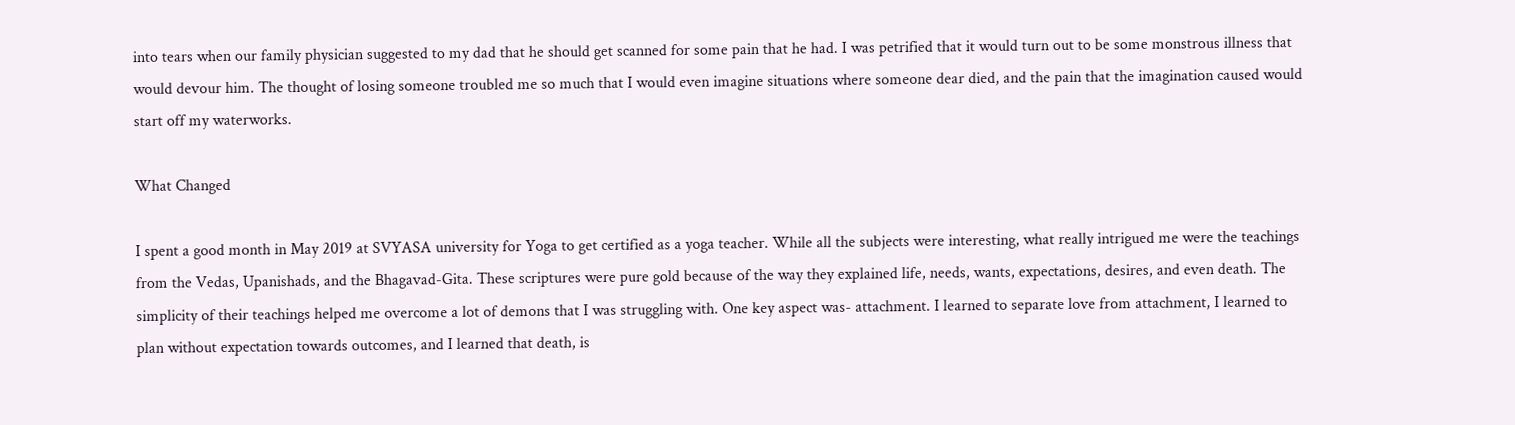into tears when our family physician suggested to my dad that he should get scanned for some pain that he had. I was petrified that it would turn out to be some monstrous illness that would devour him. The thought of losing someone troubled me so much that I would even imagine situations where someone dear died, and the pain that the imagination caused would start off my waterworks.

What Changed

I spent a good month in May 2019 at SVYASA university for Yoga to get certified as a yoga teacher. While all the subjects were interesting, what really intrigued me were the teachings from the Vedas, Upanishads, and the Bhagavad-Gita. These scriptures were pure gold because of the way they explained life, needs, wants, expectations, desires, and even death. The simplicity of their teachings helped me overcome a lot of demons that I was struggling with. One key aspect was- attachment. I learned to separate love from attachment, I learned to plan without expectation towards outcomes, and I learned that death, is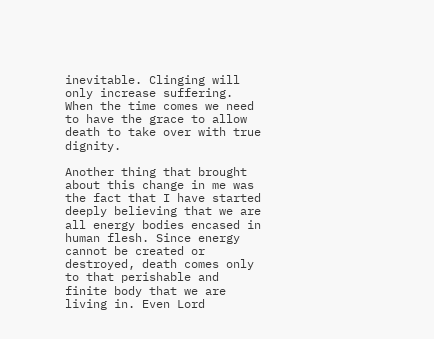inevitable. Clinging will only increase suffering. When the time comes we need to have the grace to allow death to take over with true dignity.

Another thing that brought about this change in me was the fact that I have started deeply believing that we are all energy bodies encased in human flesh. Since energy cannot be created or destroyed, death comes only to that perishable and finite body that we are living in. Even Lord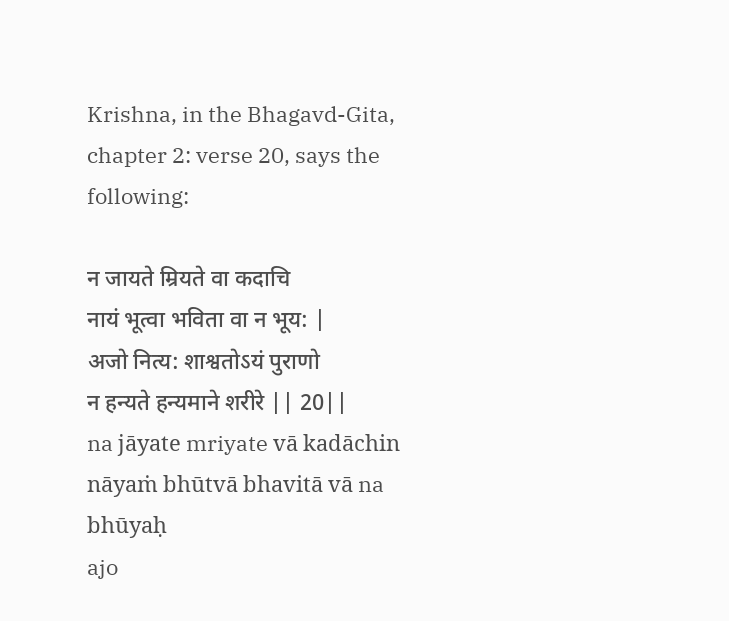Krishna, in the Bhagavd-Gita, chapter 2: verse 20, says the following:

न जायते म्रियते वा कदाचि
नायं भूत्वा भविता वा न भूय: |
अजो नित्य: शाश्वतोऽयं पुराणो
न हन्यते हन्यमाने शरीरे || 20||
na jāyate mriyate vā kadāchin
nāyaṁ bhūtvā bhavitā vā na bhūyaḥ
ajo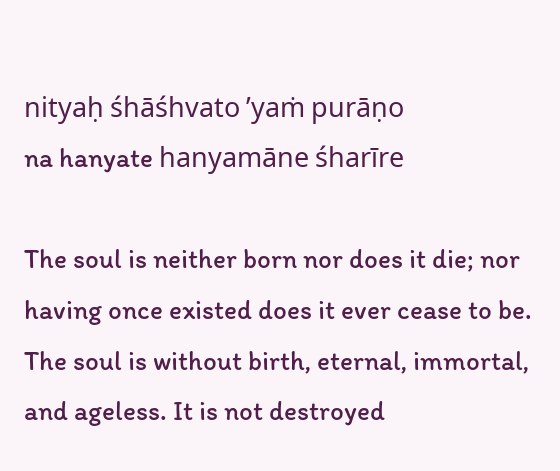nityaḥ śhāśhvato ’yaṁ purāṇo
na hanyate hanyamāne śharīre

The soul is neither born nor does it die; nor having once existed does it ever cease to be. The soul is without birth, eternal, immortal, and ageless. It is not destroyed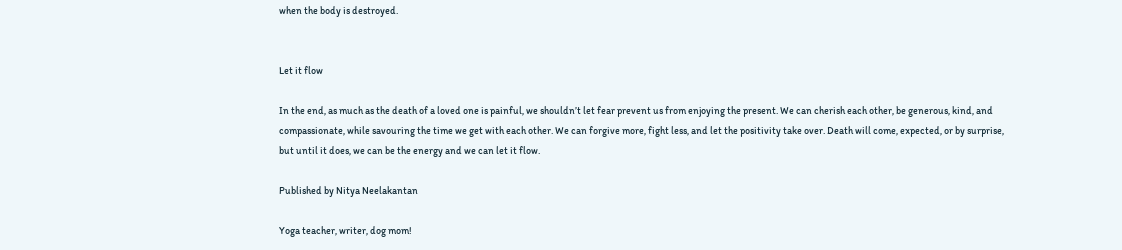when the body is destroyed.


Let it flow

In the end, as much as the death of a loved one is painful, we shouldn’t let fear prevent us from enjoying the present. We can cherish each other, be generous, kind, and compassionate, while savouring the time we get with each other. We can forgive more, fight less, and let the positivity take over. Death will come, expected, or by surprise, but until it does, we can be the energy and we can let it flow.

Published by Nitya Neelakantan

Yoga teacher, writer, dog mom!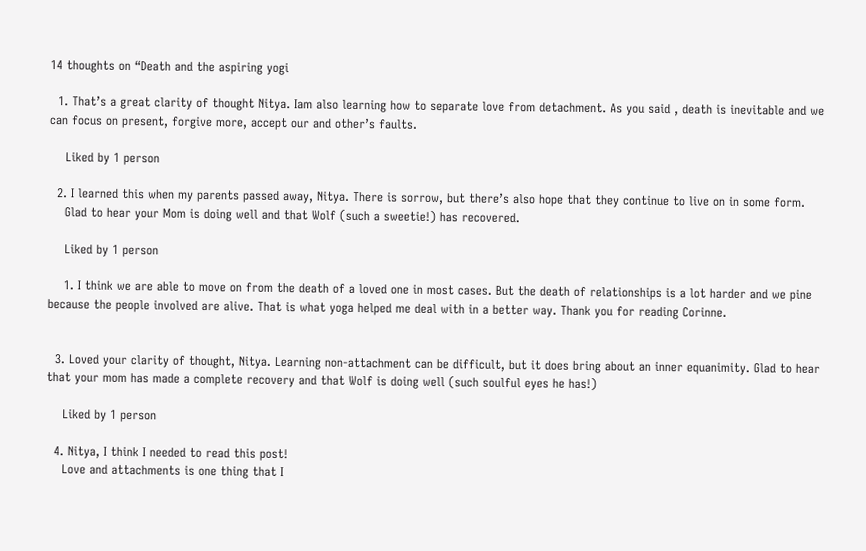14 thoughts on “Death and the aspiring yogi

  1. That’s a great clarity of thought Nitya. Iam also learning how to separate love from detachment. As you said , death is inevitable and we can focus on present, forgive more, accept our and other’s faults.

    Liked by 1 person

  2. I learned this when my parents passed away, Nitya. There is sorrow, but there’s also hope that they continue to live on in some form.
    Glad to hear your Mom is doing well and that Wolf (such a sweetie!) has recovered.

    Liked by 1 person

    1. I think we are able to move on from the death of a loved one in most cases. But the death of relationships is a lot harder and we pine because the people involved are alive. That is what yoga helped me deal with in a better way. Thank you for reading Corinne.


  3. Loved your clarity of thought, Nitya. Learning non-attachment can be difficult, but it does bring about an inner equanimity. Glad to hear that your mom has made a complete recovery and that Wolf is doing well (such soulful eyes he has!)

    Liked by 1 person

  4. Nitya, I think I needed to read this post!
    Love and attachments is one thing that I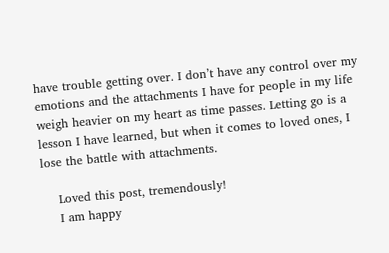have trouble getting over. I don’t have any control over my emotions and the attachments I have for people in my life weigh heavier on my heart as time passes. Letting go is a lesson I have learned, but when it comes to loved ones, I lose the battle with attachments.

    Loved this post, tremendously!
    I am happy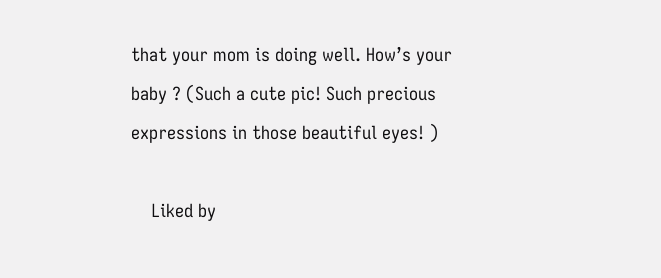that your mom is doing well. How’s your baby ? (Such a cute pic! Such precious expressions in those beautiful eyes! )

    Liked by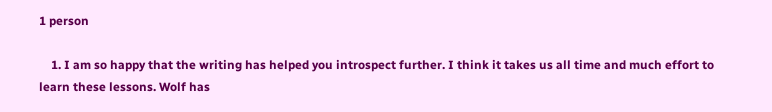1 person

    1. I am so happy that the writing has helped you introspect further. I think it takes us all time and much effort to learn these lessons. Wolf has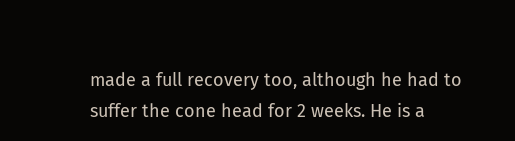made a full recovery too, although he had to suffer the cone head for 2 weeks. He is a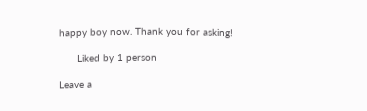happy boy now. Thank you for asking!

      Liked by 1 person

Leave a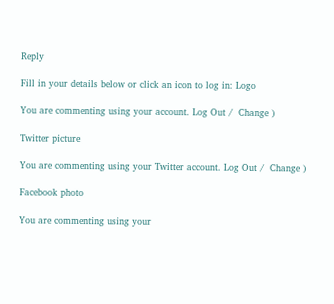Reply

Fill in your details below or click an icon to log in: Logo

You are commenting using your account. Log Out /  Change )

Twitter picture

You are commenting using your Twitter account. Log Out /  Change )

Facebook photo

You are commenting using your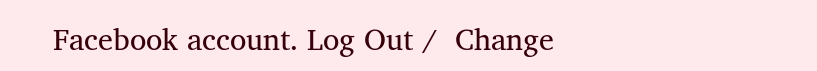Facebook account. Log Out /  Change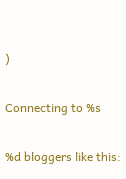)

Connecting to %s

%d bloggers like this: